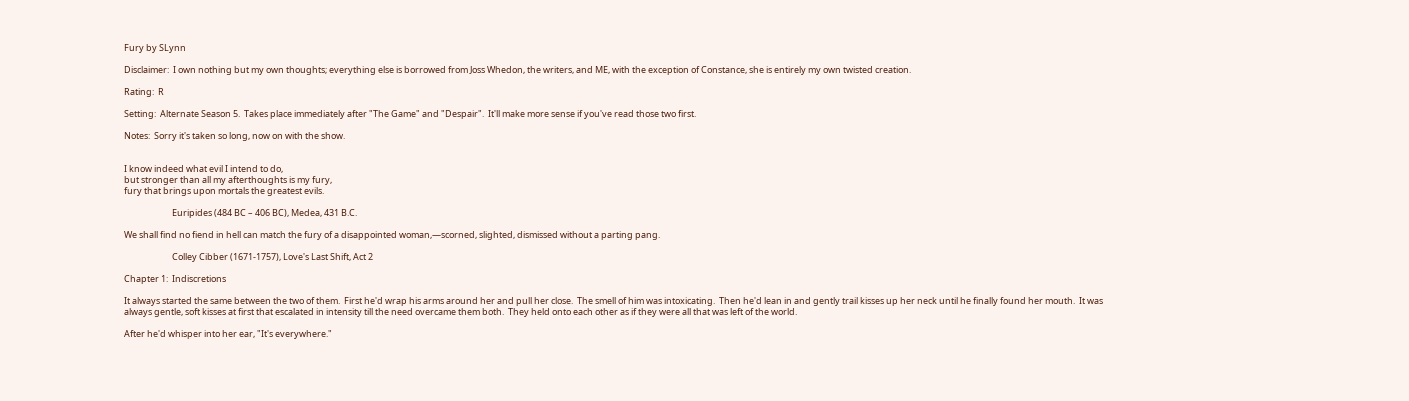Fury by SLynn

Disclaimer:  I own nothing but my own thoughts; everything else is borrowed from Joss Whedon, the writers, and ME, with the exception of Constance, she is entirely my own twisted creation.

Rating:  R

Setting:  Alternate Season 5.  Takes place immediately after "The Game" and "Despair".  It'll make more sense if you've read those two first.

Notes:  Sorry it's taken so long, now on with the show.


I know indeed what evil I intend to do,
but stronger than all my afterthoughts is my fury,
fury that brings upon mortals the greatest evils.

                        Euripides (484 BC – 406 BC), Medea, 431 B.C.

We shall find no fiend in hell can match the fury of a disappointed woman,—scorned, slighted, dismissed without a parting pang.

                        Colley Cibber (1671-1757), Love's Last Shift, Act 2

Chapter 1:  Indiscretions

It always started the same between the two of them.  First he'd wrap his arms around her and pull her close.  The smell of him was intoxicating.  Then he'd lean in and gently trail kisses up her neck until he finally found her mouth.  It was always gentle, soft kisses at first that escalated in intensity till the need overcame them both.  They held onto each other as if they were all that was left of the world.

After he'd whisper into her ear, "It's everywhere."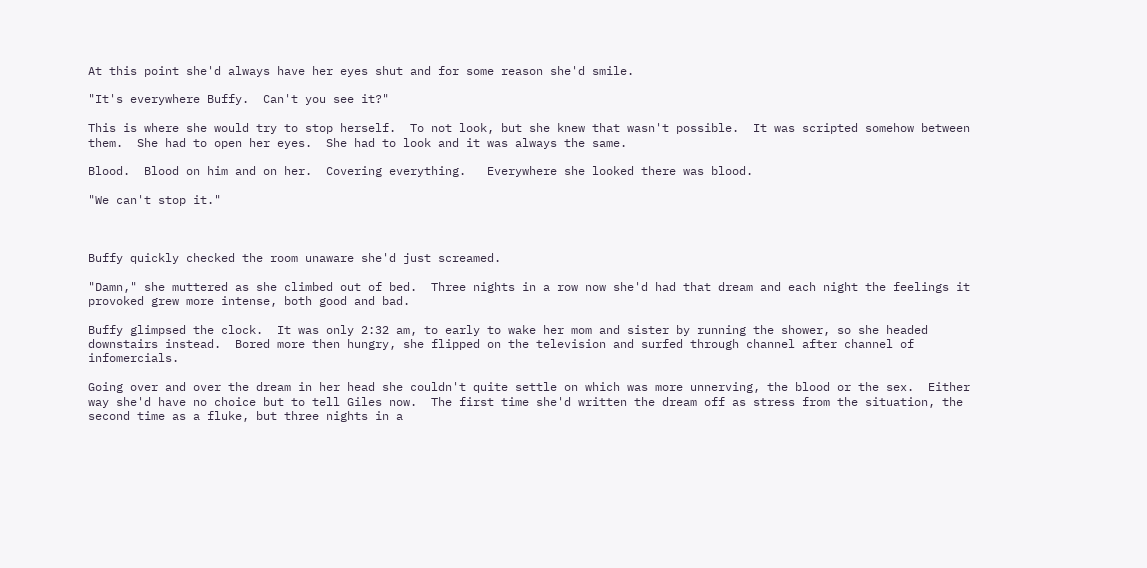At this point she'd always have her eyes shut and for some reason she'd smile.

"It's everywhere Buffy.  Can't you see it?"

This is where she would try to stop herself.  To not look, but she knew that wasn't possible.  It was scripted somehow between them.  She had to open her eyes.  She had to look and it was always the same.

Blood.  Blood on him and on her.  Covering everything.   Everywhere she looked there was blood.

"We can't stop it."



Buffy quickly checked the room unaware she'd just screamed.

"Damn," she muttered as she climbed out of bed.  Three nights in a row now she'd had that dream and each night the feelings it provoked grew more intense, both good and bad.

Buffy glimpsed the clock.  It was only 2:32 am, to early to wake her mom and sister by running the shower, so she headed downstairs instead.  Bored more then hungry, she flipped on the television and surfed through channel after channel of infomercials.

Going over and over the dream in her head she couldn't quite settle on which was more unnerving, the blood or the sex.  Either way she'd have no choice but to tell Giles now.  The first time she'd written the dream off as stress from the situation, the second time as a fluke, but three nights in a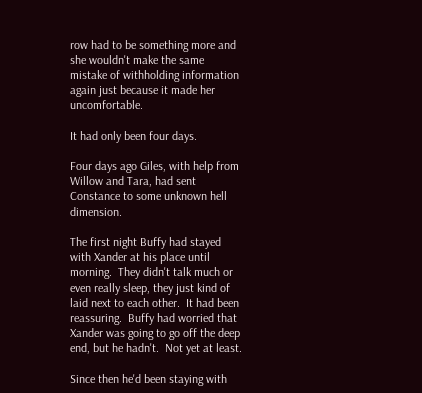row had to be something more and she wouldn't make the same mistake of withholding information again just because it made her uncomfortable.

It had only been four days.

Four days ago Giles, with help from Willow and Tara, had sent Constance to some unknown hell dimension.

The first night Buffy had stayed with Xander at his place until morning.  They didn't talk much or even really sleep, they just kind of laid next to each other.  It had been reassuring.  Buffy had worried that Xander was going to go off the deep end, but he hadn't.  Not yet at least.

Since then he'd been staying with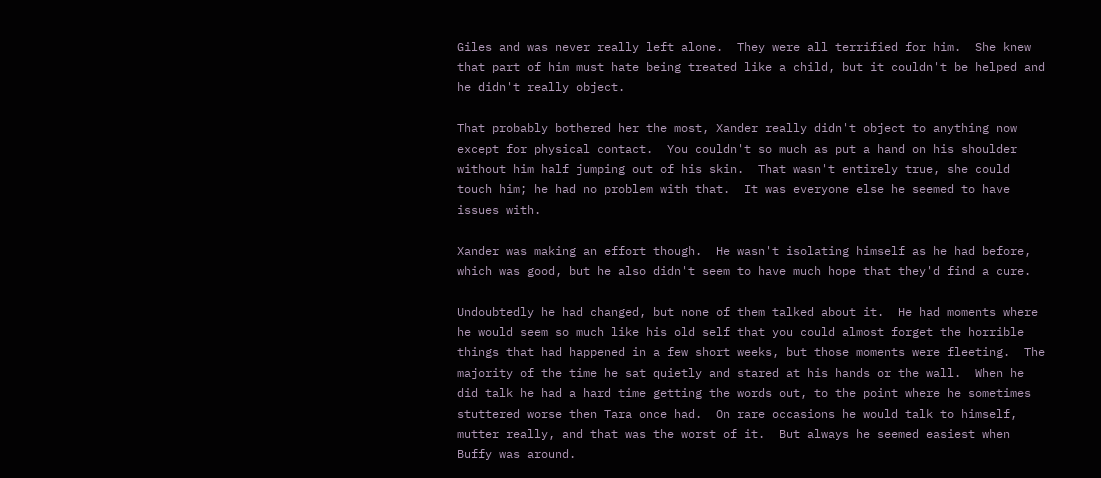Giles and was never really left alone.  They were all terrified for him.  She knew that part of him must hate being treated like a child, but it couldn't be helped and he didn't really object.

That probably bothered her the most, Xander really didn't object to anything now except for physical contact.  You couldn't so much as put a hand on his shoulder without him half jumping out of his skin.  That wasn't entirely true, she could touch him; he had no problem with that.  It was everyone else he seemed to have issues with.

Xander was making an effort though.  He wasn't isolating himself as he had before, which was good, but he also didn't seem to have much hope that they'd find a cure.

Undoubtedly he had changed, but none of them talked about it.  He had moments where he would seem so much like his old self that you could almost forget the horrible things that had happened in a few short weeks, but those moments were fleeting.  The majority of the time he sat quietly and stared at his hands or the wall.  When he did talk he had a hard time getting the words out, to the point where he sometimes stuttered worse then Tara once had.  On rare occasions he would talk to himself, mutter really, and that was the worst of it.  But always he seemed easiest when Buffy was around.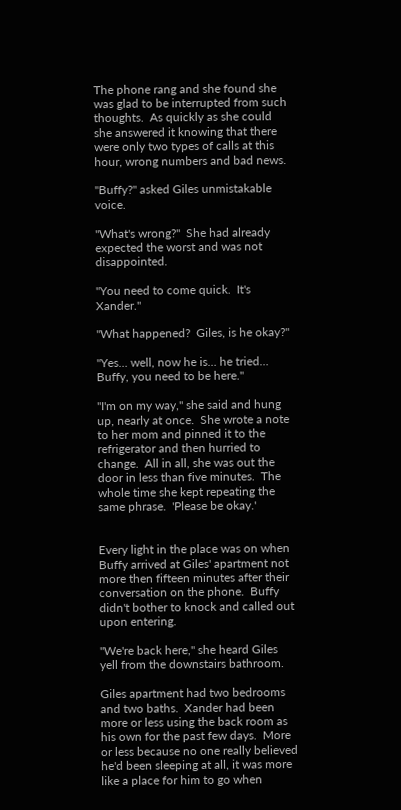The phone rang and she found she was glad to be interrupted from such thoughts.  As quickly as she could she answered it knowing that there were only two types of calls at this hour, wrong numbers and bad news.

"Buffy?" asked Giles unmistakable voice.

"What's wrong?"  She had already expected the worst and was not disappointed.

"You need to come quick.  It's Xander."

"What happened?  Giles, is he okay?"

"Yes… well, now he is… he tried… Buffy, you need to be here."

"I'm on my way," she said and hung up, nearly at once.  She wrote a note to her mom and pinned it to the refrigerator and then hurried to change.  All in all, she was out the door in less than five minutes.  The whole time she kept repeating the same phrase.  'Please be okay.'


Every light in the place was on when Buffy arrived at Giles' apartment not more then fifteen minutes after their conversation on the phone.  Buffy didn't bother to knock and called out upon entering.

"We're back here," she heard Giles yell from the downstairs bathroom.

Giles apartment had two bedrooms and two baths.  Xander had been more or less using the back room as his own for the past few days.  More or less because no one really believed he'd been sleeping at all, it was more like a place for him to go when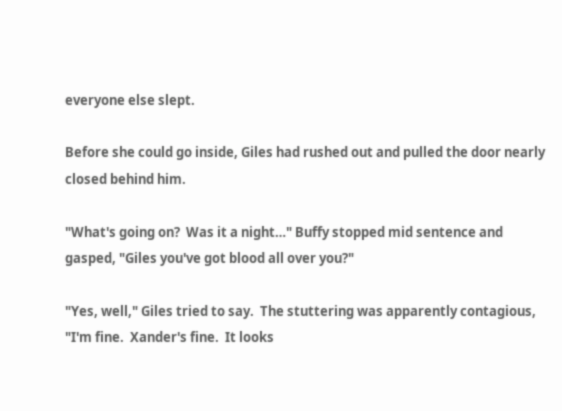everyone else slept.

Before she could go inside, Giles had rushed out and pulled the door nearly closed behind him.

"What's going on?  Was it a night…" Buffy stopped mid sentence and gasped, "Giles you've got blood all over you?"

"Yes, well," Giles tried to say.  The stuttering was apparently contagious, "I'm fine.  Xander's fine.  It looks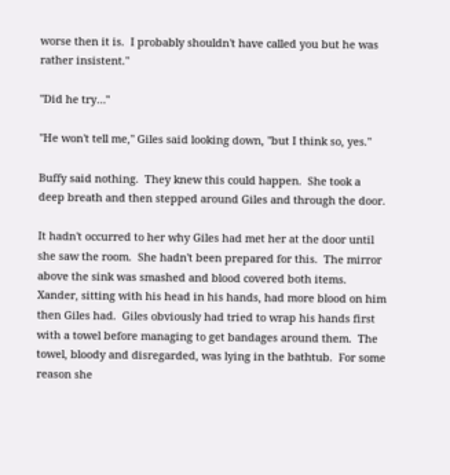worse then it is.  I probably shouldn't have called you but he was rather insistent."

"Did he try…"

"He won't tell me," Giles said looking down, "but I think so, yes."

Buffy said nothing.  They knew this could happen.  She took a deep breath and then stepped around Giles and through the door.

It hadn't occurred to her why Giles had met her at the door until she saw the room.  She hadn't been prepared for this.  The mirror above the sink was smashed and blood covered both items.  Xander, sitting with his head in his hands, had more blood on him then Giles had.  Giles obviously had tried to wrap his hands first with a towel before managing to get bandages around them.  The towel, bloody and disregarded, was lying in the bathtub.  For some reason she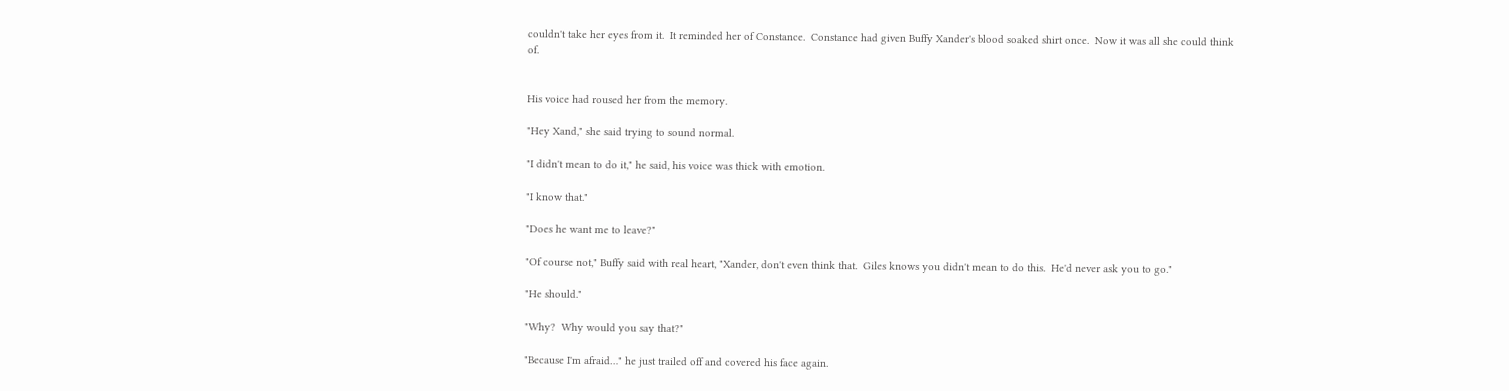couldn't take her eyes from it.  It reminded her of Constance.  Constance had given Buffy Xander's blood soaked shirt once.  Now it was all she could think of.


His voice had roused her from the memory.

"Hey Xand," she said trying to sound normal.

"I didn't mean to do it," he said, his voice was thick with emotion.

"I know that."

"Does he want me to leave?"

"Of course not," Buffy said with real heart, "Xander, don't even think that.  Giles knows you didn't mean to do this.  He'd never ask you to go."

"He should."

"Why?  Why would you say that?"

"Because I'm afraid…" he just trailed off and covered his face again.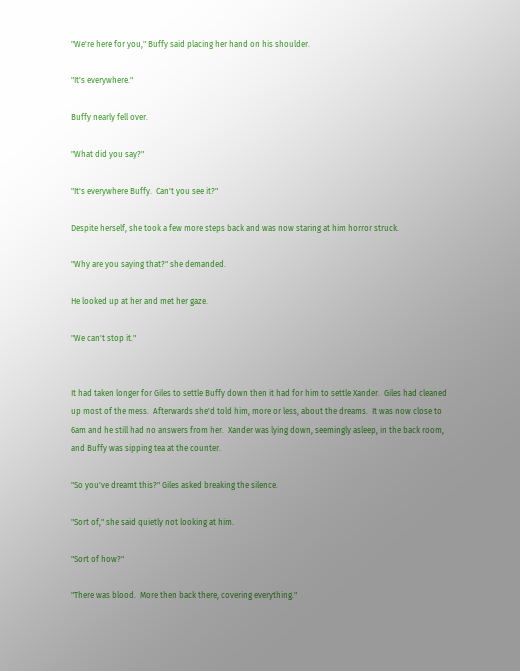"We're here for you," Buffy said placing her hand on his shoulder.

"It's everywhere."

Buffy nearly fell over.

"What did you say?"

"It's everywhere Buffy.  Can't you see it?"

Despite herself, she took a few more steps back and was now staring at him horror struck.

"Why are you saying that?" she demanded.

He looked up at her and met her gaze.

"We can't stop it."


It had taken longer for Giles to settle Buffy down then it had for him to settle Xander.  Giles had cleaned up most of the mess.  Afterwards she'd told him, more or less, about the dreams.  It was now close to 6am and he still had no answers from her.  Xander was lying down, seemingly asleep, in the back room, and Buffy was sipping tea at the counter.

"So you've dreamt this?" Giles asked breaking the silence.

"Sort of," she said quietly not looking at him.

"Sort of how?"

"There was blood.  More then back there, covering everything."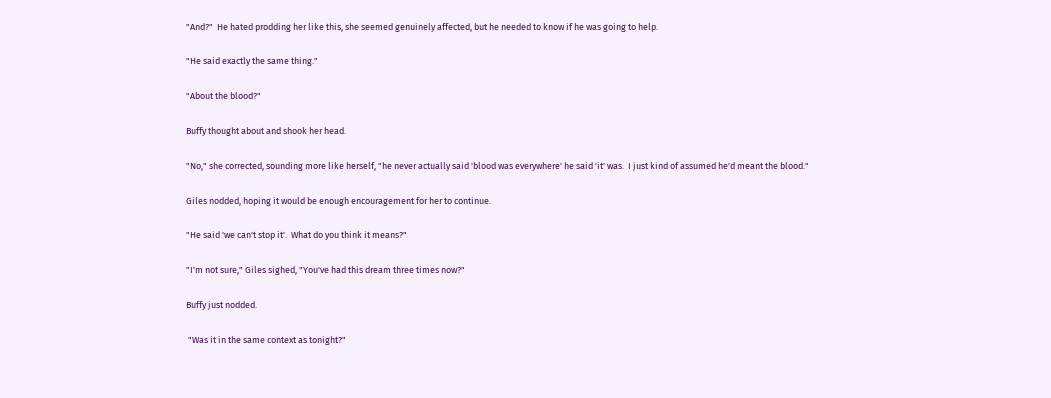"And?"  He hated prodding her like this, she seemed genuinely affected, but he needed to know if he was going to help.

"He said exactly the same thing."

"About the blood?"

Buffy thought about and shook her head.

"No," she corrected, sounding more like herself, "he never actually said 'blood was everywhere' he said 'it' was.  I just kind of assumed he'd meant the blood."

Giles nodded, hoping it would be enough encouragement for her to continue.

"He said 'we can't stop it'.  What do you think it means?"

"I'm not sure," Giles sighed, "You've had this dream three times now?"

Buffy just nodded.

 "Was it in the same context as tonight?"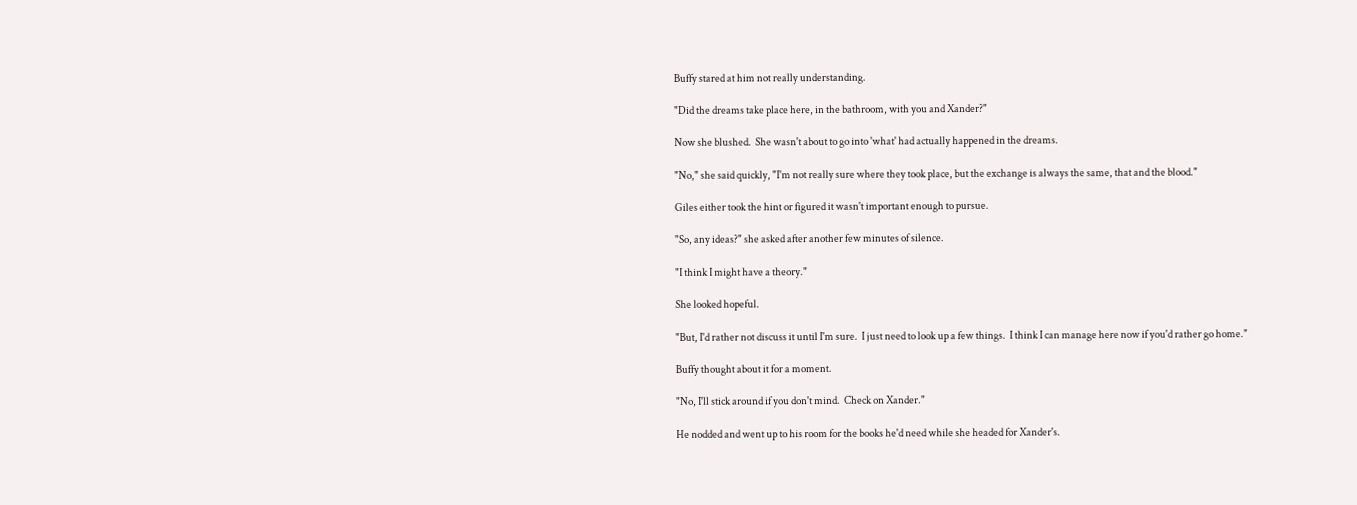Buffy stared at him not really understanding.

"Did the dreams take place here, in the bathroom, with you and Xander?"

Now she blushed.  She wasn't about to go into 'what' had actually happened in the dreams.

"No," she said quickly, "I'm not really sure where they took place, but the exchange is always the same, that and the blood."

Giles either took the hint or figured it wasn't important enough to pursue.

"So, any ideas?" she asked after another few minutes of silence.

"I think I might have a theory."

She looked hopeful.

"But, I'd rather not discuss it until I'm sure.  I just need to look up a few things.  I think I can manage here now if you'd rather go home."

Buffy thought about it for a moment.

"No, I'll stick around if you don't mind.  Check on Xander."

He nodded and went up to his room for the books he'd need while she headed for Xander's.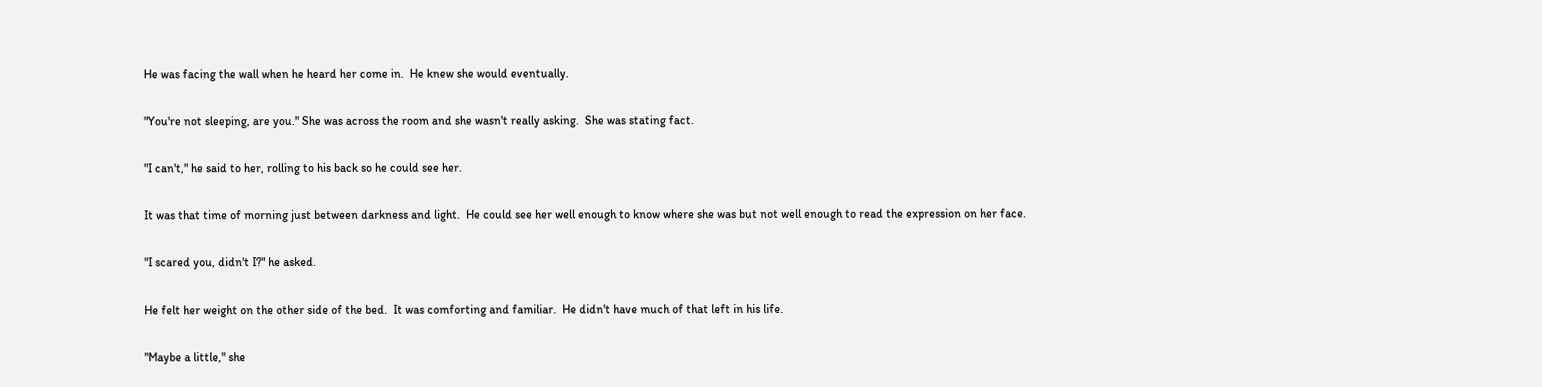He was facing the wall when he heard her come in.  He knew she would eventually.

"You're not sleeping, are you." She was across the room and she wasn't really asking.  She was stating fact.

"I can't," he said to her, rolling to his back so he could see her.

It was that time of morning just between darkness and light.  He could see her well enough to know where she was but not well enough to read the expression on her face.

"I scared you, didn't I?" he asked.

He felt her weight on the other side of the bed.  It was comforting and familiar.  He didn't have much of that left in his life.

"Maybe a little," she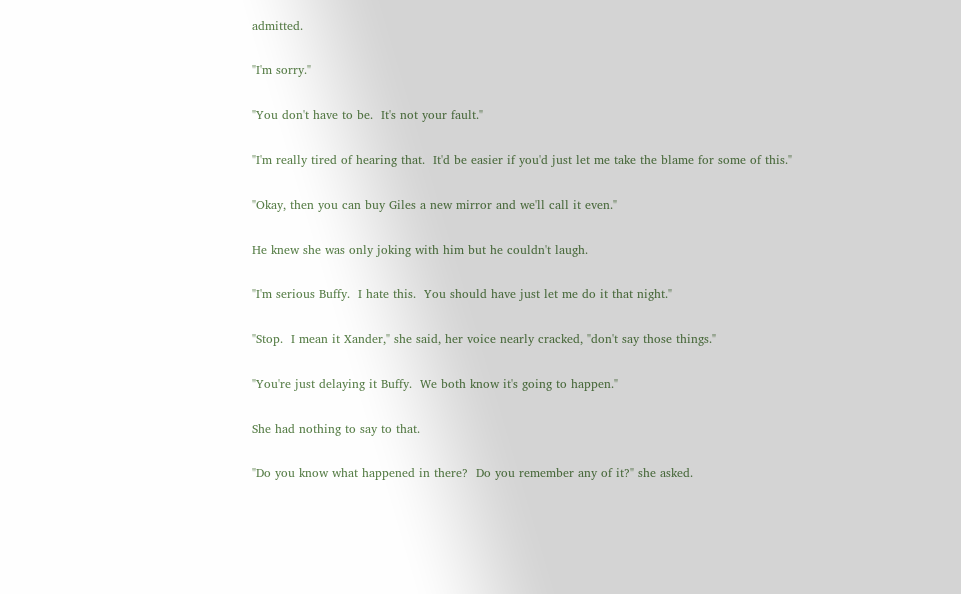admitted.

"I'm sorry."

"You don't have to be.  It's not your fault."

"I'm really tired of hearing that.  It'd be easier if you'd just let me take the blame for some of this."

"Okay, then you can buy Giles a new mirror and we'll call it even."

He knew she was only joking with him but he couldn't laugh.

"I'm serious Buffy.  I hate this.  You should have just let me do it that night."

"Stop.  I mean it Xander," she said, her voice nearly cracked, "don't say those things."

"You're just delaying it Buffy.  We both know it's going to happen."

She had nothing to say to that.

"Do you know what happened in there?  Do you remember any of it?" she asked.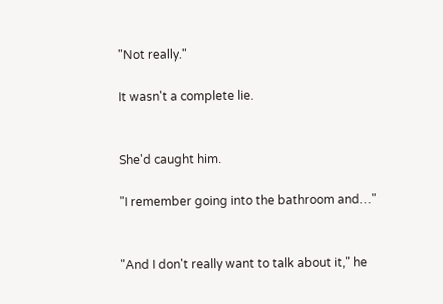"Not really."

It wasn't a complete lie.


She'd caught him.

"I remember going into the bathroom and…"


"And I don't really want to talk about it," he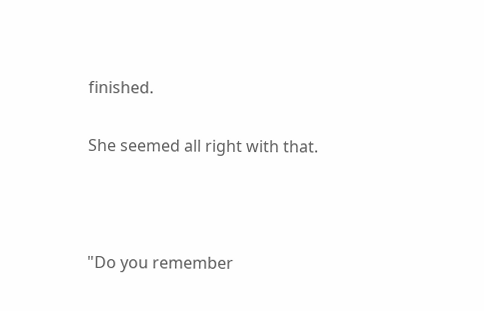finished.

She seemed all right with that.



"Do you remember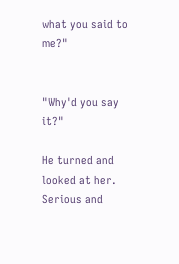what you said to me?"


"Why'd you say it?"

He turned and looked at her.  Serious and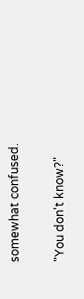somewhat confused.

"You don't know?"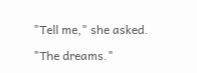"Tell me," she asked.

"The dreams."